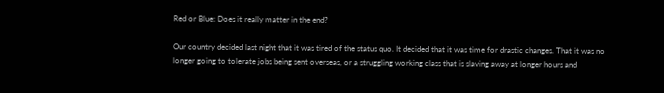Red or Blue: Does it really matter in the end?

Our country decided last night that it was tired of the status quo. It decided that it was time for drastic changes. That it was no longer going to tolerate jobs being sent overseas, or a struggling working class that is slaving away at longer hours and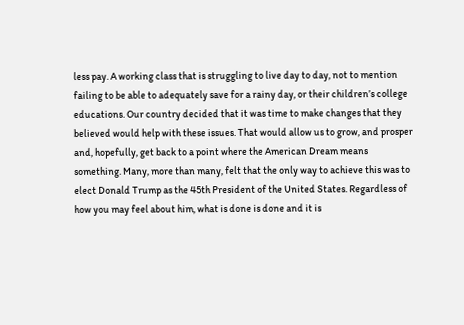less pay. A working class that is struggling to live day to day, not to mention failing to be able to adequately save for a rainy day, or their children’s college educations. Our country decided that it was time to make changes that they believed would help with these issues. That would allow us to grow, and prosper and, hopefully, get back to a point where the American Dream means something. Many, more than many, felt that the only way to achieve this was to elect Donald Trump as the 45th President of the United States. Regardless of how you may feel about him, what is done is done and it is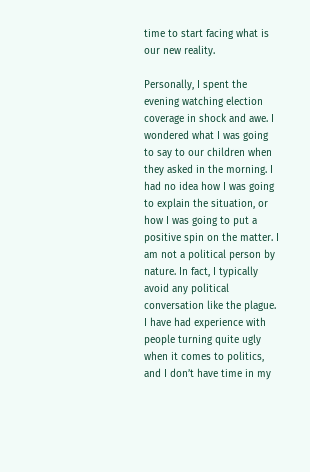time to start facing what is our new reality.

Personally, I spent the evening watching election coverage in shock and awe. I wondered what I was going to say to our children when they asked in the morning. I had no idea how I was going to explain the situation, or how I was going to put a positive spin on the matter. I am not a political person by nature. In fact, I typically avoid any political conversation like the plague. I have had experience with people turning quite ugly when it comes to politics, and I don’t have time in my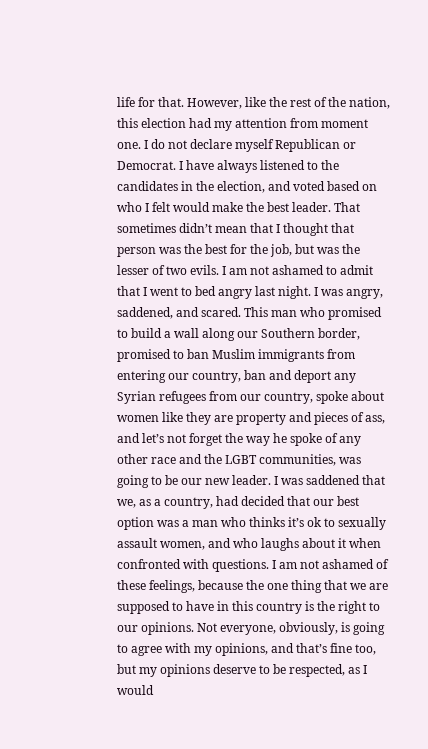life for that. However, like the rest of the nation, this election had my attention from moment one. I do not declare myself Republican or Democrat. I have always listened to the candidates in the election, and voted based on who I felt would make the best leader. That sometimes didn’t mean that I thought that person was the best for the job, but was the lesser of two evils. I am not ashamed to admit that I went to bed angry last night. I was angry, saddened, and scared. This man who promised to build a wall along our Southern border, promised to ban Muslim immigrants from entering our country, ban and deport any Syrian refugees from our country, spoke about women like they are property and pieces of ass, and let’s not forget the way he spoke of any other race and the LGBT communities, was going to be our new leader. I was saddened that we, as a country, had decided that our best option was a man who thinks it’s ok to sexually assault women, and who laughs about it when confronted with questions. I am not ashamed of these feelings, because the one thing that we are supposed to have in this country is the right to our opinions. Not everyone, obviously, is going to agree with my opinions, and that’s fine too, but my opinions deserve to be respected, as I would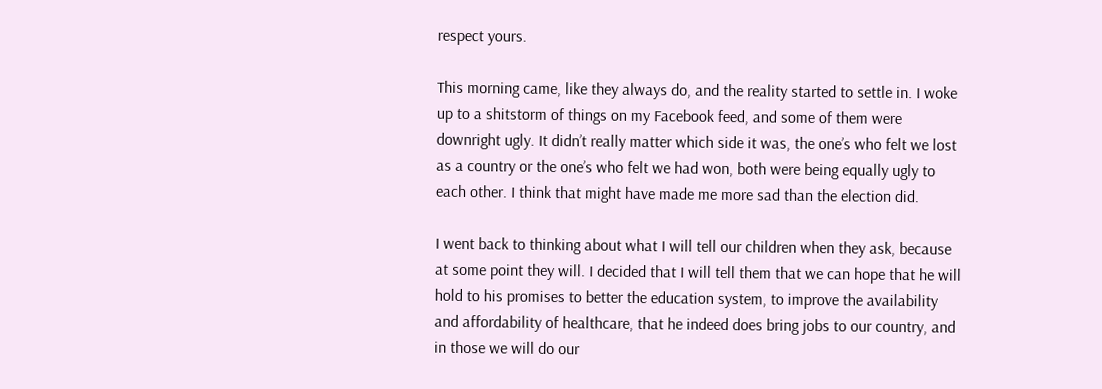respect yours.

This morning came, like they always do, and the reality started to settle in. I woke up to a shitstorm of things on my Facebook feed, and some of them were downright ugly. It didn’t really matter which side it was, the one’s who felt we lost as a country or the one’s who felt we had won, both were being equally ugly to each other. I think that might have made me more sad than the election did.

I went back to thinking about what I will tell our children when they ask, because at some point they will. I decided that I will tell them that we can hope that he will hold to his promises to better the education system, to improve the availability and affordability of healthcare, that he indeed does bring jobs to our country, and in those we will do our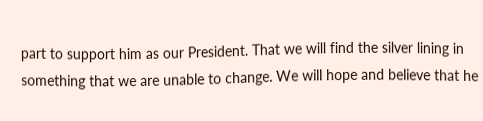part to support him as our President. That we will find the silver lining in something that we are unable to change. We will hope and believe that he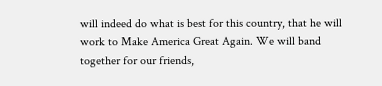will indeed do what is best for this country, that he will work to Make America Great Again. We will band together for our friends,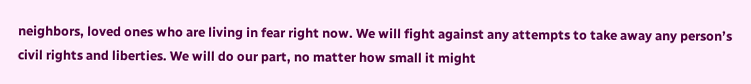neighbors, loved ones who are living in fear right now. We will fight against any attempts to take away any person’s civil rights and liberties. We will do our part, no matter how small it might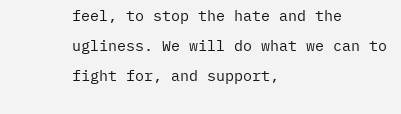feel, to stop the hate and the ugliness. We will do what we can to fight for, and support,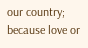our country; because love or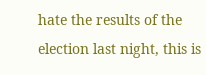hate the results of the election last night, this is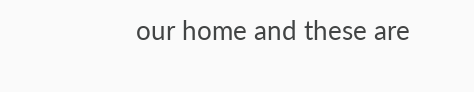our home and these are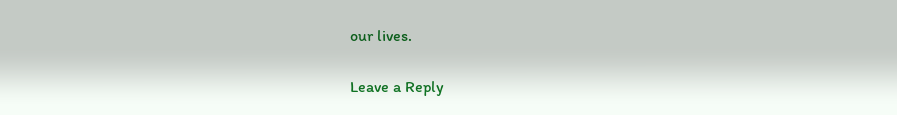our lives.

Leave a Reply